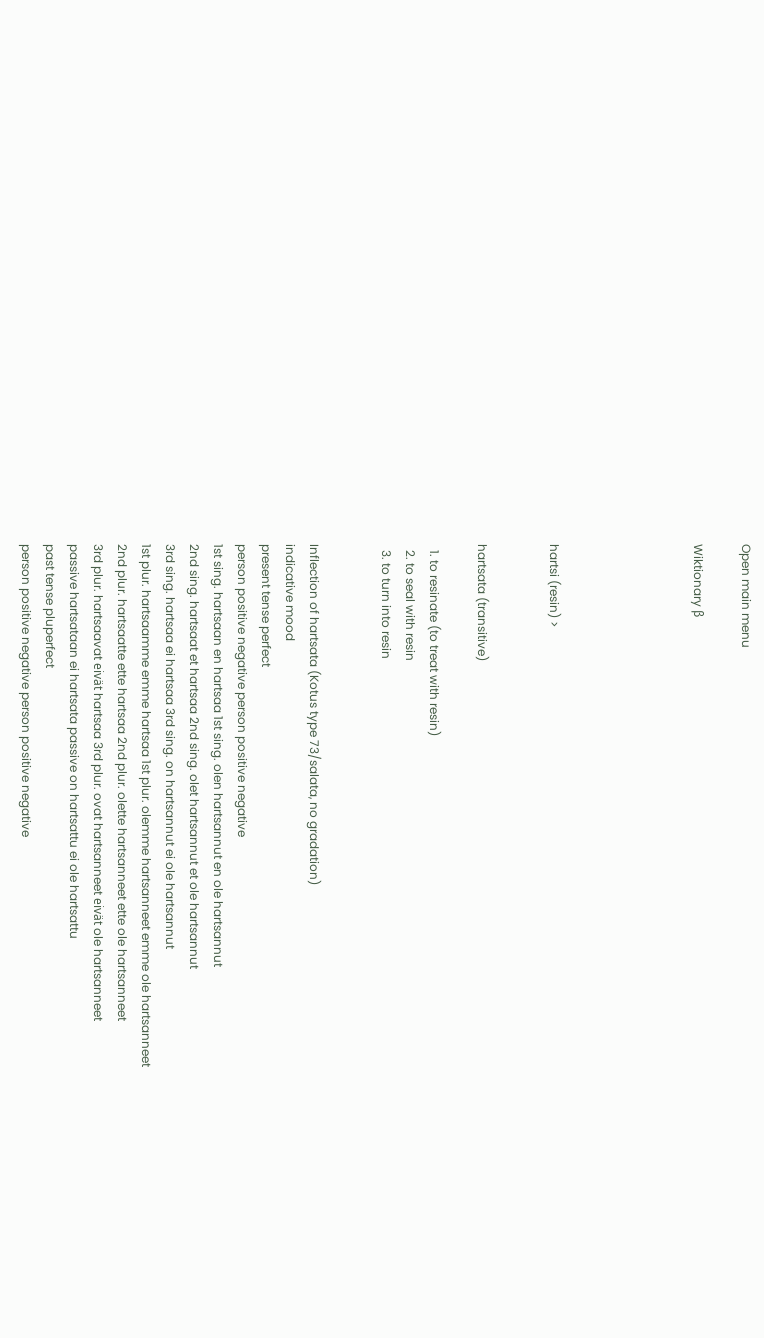Open main menu

Wiktionary β





hartsi (resin) >


hartsata (transitive)

  1. to resinate (to treat with resin)
  2. to seal with resin
  3. to turn into resin


Inflection of hartsata (Kotus type 73/salata, no gradation)
indicative mood
present tense perfect
person positive negative person positive negative
1st sing. hartsaan en hartsaa 1st sing. olen hartsannut en ole hartsannut
2nd sing. hartsaat et hartsaa 2nd sing. olet hartsannut et ole hartsannut
3rd sing. hartsaa ei hartsaa 3rd sing. on hartsannut ei ole hartsannut
1st plur. hartsaamme emme hartsaa 1st plur. olemme hartsanneet emme ole hartsanneet
2nd plur. hartsaatte ette hartsaa 2nd plur. olette hartsanneet ette ole hartsanneet
3rd plur. hartsaavat eivät hartsaa 3rd plur. ovat hartsanneet eivät ole hartsanneet
passive hartsataan ei hartsata passive on hartsattu ei ole hartsattu
past tense pluperfect
person positive negative person positive negative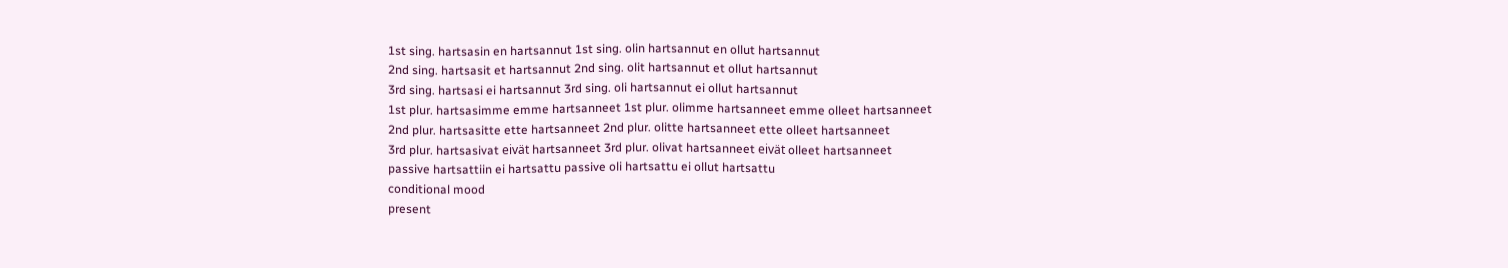1st sing. hartsasin en hartsannut 1st sing. olin hartsannut en ollut hartsannut
2nd sing. hartsasit et hartsannut 2nd sing. olit hartsannut et ollut hartsannut
3rd sing. hartsasi ei hartsannut 3rd sing. oli hartsannut ei ollut hartsannut
1st plur. hartsasimme emme hartsanneet 1st plur. olimme hartsanneet emme olleet hartsanneet
2nd plur. hartsasitte ette hartsanneet 2nd plur. olitte hartsanneet ette olleet hartsanneet
3rd plur. hartsasivat eivät hartsanneet 3rd plur. olivat hartsanneet eivät olleet hartsanneet
passive hartsattiin ei hartsattu passive oli hartsattu ei ollut hartsattu
conditional mood
present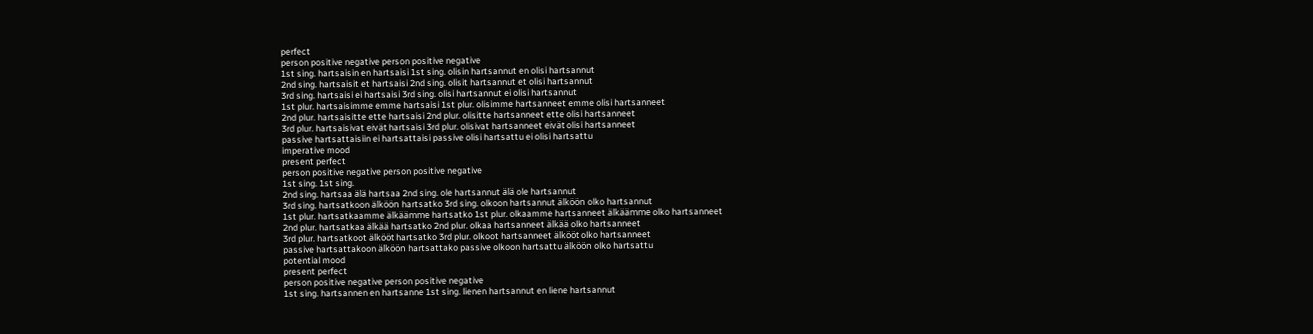perfect
person positive negative person positive negative
1st sing. hartsaisin en hartsaisi 1st sing. olisin hartsannut en olisi hartsannut
2nd sing. hartsaisit et hartsaisi 2nd sing. olisit hartsannut et olisi hartsannut
3rd sing. hartsaisi ei hartsaisi 3rd sing. olisi hartsannut ei olisi hartsannut
1st plur. hartsaisimme emme hartsaisi 1st plur. olisimme hartsanneet emme olisi hartsanneet
2nd plur. hartsaisitte ette hartsaisi 2nd plur. olisitte hartsanneet ette olisi hartsanneet
3rd plur. hartsaisivat eivät hartsaisi 3rd plur. olisivat hartsanneet eivät olisi hartsanneet
passive hartsattaisiin ei hartsattaisi passive olisi hartsattu ei olisi hartsattu
imperative mood
present perfect
person positive negative person positive negative
1st sing. 1st sing.
2nd sing. hartsaa älä hartsaa 2nd sing. ole hartsannut älä ole hartsannut
3rd sing. hartsatkoon älköön hartsatko 3rd sing. olkoon hartsannut älköön olko hartsannut
1st plur. hartsatkaamme älkäämme hartsatko 1st plur. olkaamme hartsanneet älkäämme olko hartsanneet
2nd plur. hartsatkaa älkää hartsatko 2nd plur. olkaa hartsanneet älkää olko hartsanneet
3rd plur. hartsatkoot älkööt hartsatko 3rd plur. olkoot hartsanneet älkööt olko hartsanneet
passive hartsattakoon älköön hartsattako passive olkoon hartsattu älköön olko hartsattu
potential mood
present perfect
person positive negative person positive negative
1st sing. hartsannen en hartsanne 1st sing. lienen hartsannut en liene hartsannut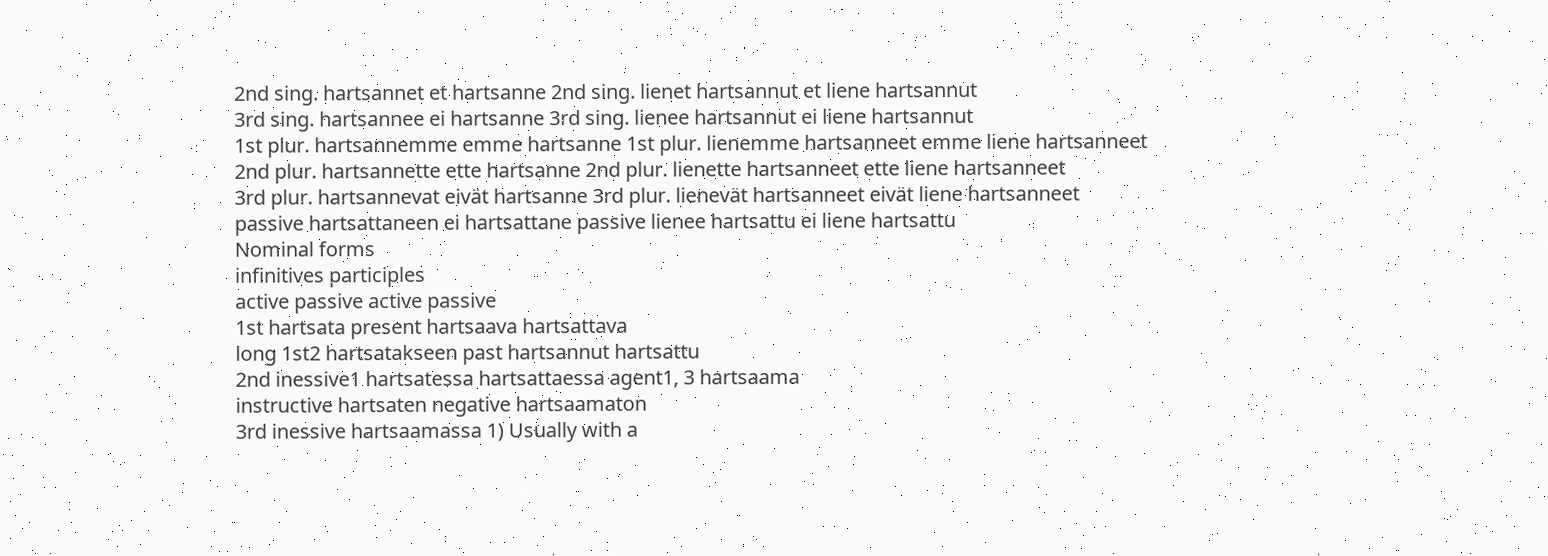2nd sing. hartsannet et hartsanne 2nd sing. lienet hartsannut et liene hartsannut
3rd sing. hartsannee ei hartsanne 3rd sing. lienee hartsannut ei liene hartsannut
1st plur. hartsannemme emme hartsanne 1st plur. lienemme hartsanneet emme liene hartsanneet
2nd plur. hartsannette ette hartsanne 2nd plur. lienette hartsanneet ette liene hartsanneet
3rd plur. hartsannevat eivät hartsanne 3rd plur. lienevät hartsanneet eivät liene hartsanneet
passive hartsattaneen ei hartsattane passive lienee hartsattu ei liene hartsattu
Nominal forms
infinitives participles
active passive active passive
1st hartsata present hartsaava hartsattava
long 1st2 hartsatakseen past hartsannut hartsattu
2nd inessive1 hartsatessa hartsattaessa agent1, 3 hartsaama
instructive hartsaten negative hartsaamaton
3rd inessive hartsaamassa 1) Usually with a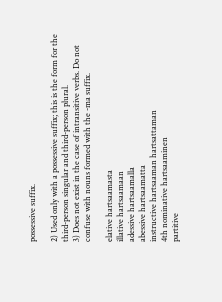possessive suffix.

2) Used only with a possessive suffix; this is the form for the third-person singular and third-person plural.
3) Does not exist in the case of intransitive verbs. Do not confuse with nouns formed with the -ma suffix.

elative hartsaamasta
illative hartsaamaan
adessive hartsaamalla
abessive hartsaamatta
instructive hartsaaman hartsattaman
4th nominative hartsaaminen
partitive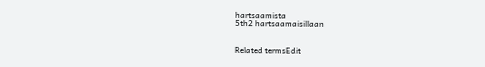hartsaamista
5th2 hartsaamaisillaan


Related termsEdit